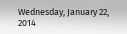Wednesday, January 22, 2014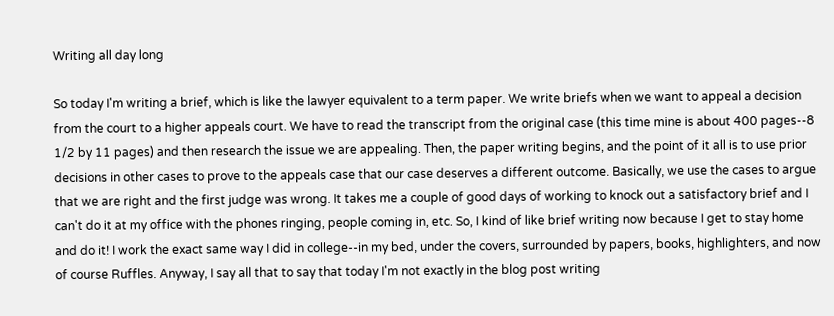Writing all day long

So today I'm writing a brief, which is like the lawyer equivalent to a term paper. We write briefs when we want to appeal a decision from the court to a higher appeals court. We have to read the transcript from the original case (this time mine is about 400 pages--8 1/2 by 11 pages) and then research the issue we are appealing. Then, the paper writing begins, and the point of it all is to use prior decisions in other cases to prove to the appeals case that our case deserves a different outcome. Basically, we use the cases to argue that we are right and the first judge was wrong. It takes me a couple of good days of working to knock out a satisfactory brief and I can't do it at my office with the phones ringing, people coming in, etc. So, I kind of like brief writing now because I get to stay home and do it! I work the exact same way I did in college--in my bed, under the covers, surrounded by papers, books, highlighters, and now of course Ruffles. Anyway, I say all that to say that today I'm not exactly in the blog post writing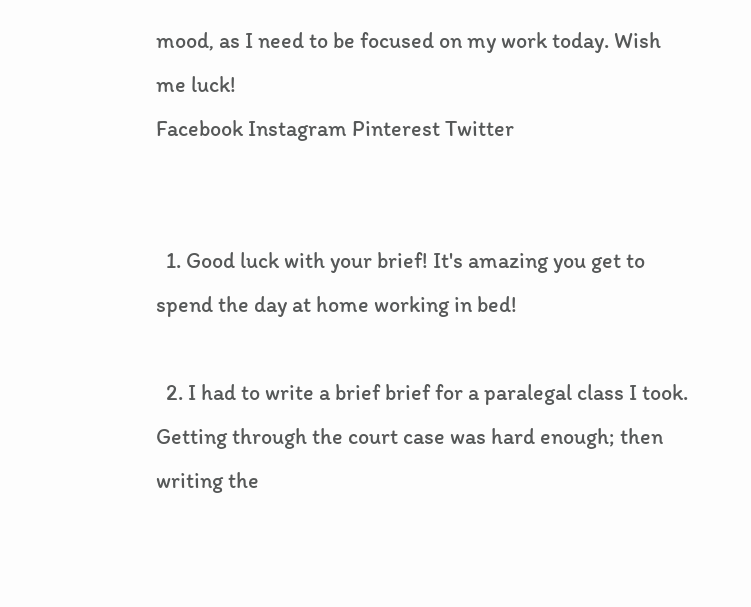mood, as I need to be focused on my work today. Wish me luck!
Facebook Instagram Pinterest Twitter


  1. Good luck with your brief! It's amazing you get to spend the day at home working in bed!

  2. I had to write a brief brief for a paralegal class I took. Getting through the court case was hard enough; then writing the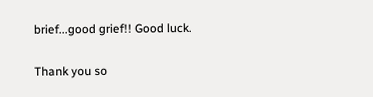brief...good grief!! Good luck.


Thank you so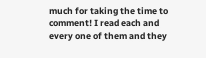much for taking the time to comment! I read each and every one of them and they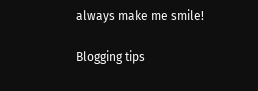always make me smile!

Blogging tips